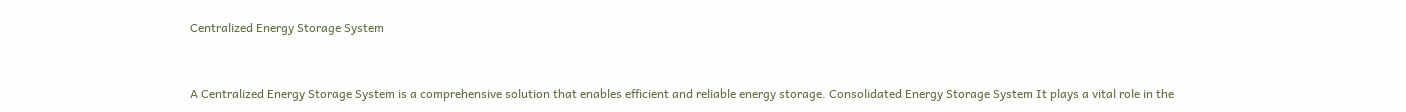Centralized Energy Storage System


A Centralized Energy Storage System is a comprehensive solution that enables efficient and reliable energy storage. Consolidated Energy Storage System It plays a vital role in the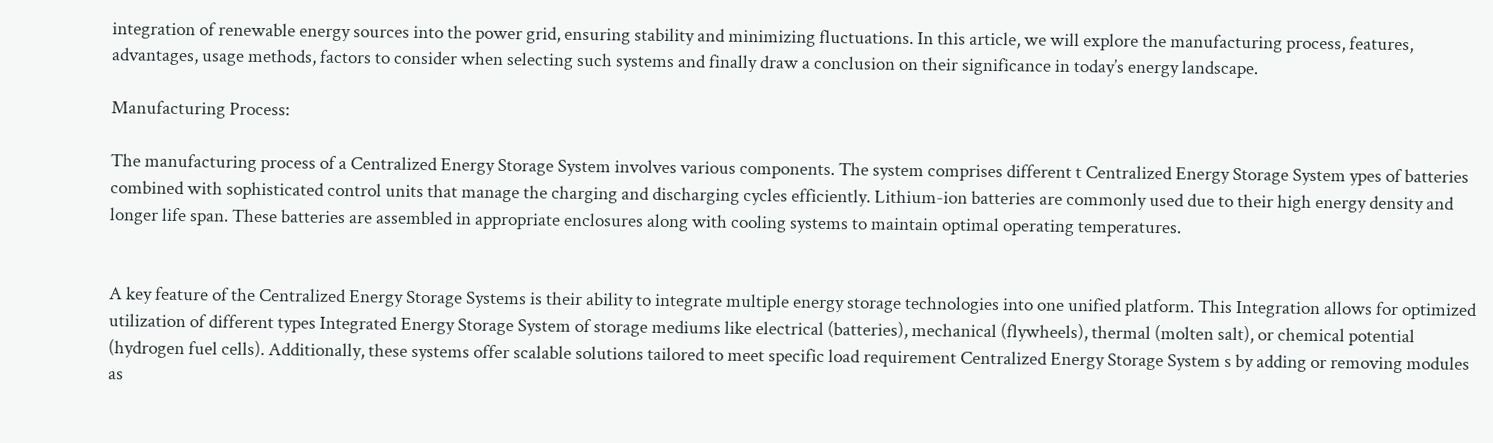integration of renewable energy sources into the power grid, ensuring stability and minimizing fluctuations. In this article, we will explore the manufacturing process, features, advantages, usage methods, factors to consider when selecting such systems and finally draw a conclusion on their significance in today’s energy landscape.

Manufacturing Process:

The manufacturing process of a Centralized Energy Storage System involves various components. The system comprises different t Centralized Energy Storage System ypes of batteries combined with sophisticated control units that manage the charging and discharging cycles efficiently. Lithium-ion batteries are commonly used due to their high energy density and longer life span. These batteries are assembled in appropriate enclosures along with cooling systems to maintain optimal operating temperatures.


A key feature of the Centralized Energy Storage Systems is their ability to integrate multiple energy storage technologies into one unified platform. This Integration allows for optimized utilization of different types Integrated Energy Storage System of storage mediums like electrical (batteries), mechanical (flywheels), thermal (molten salt), or chemical potential (hydrogen fuel cells). Additionally, these systems offer scalable solutions tailored to meet specific load requirement Centralized Energy Storage System s by adding or removing modules as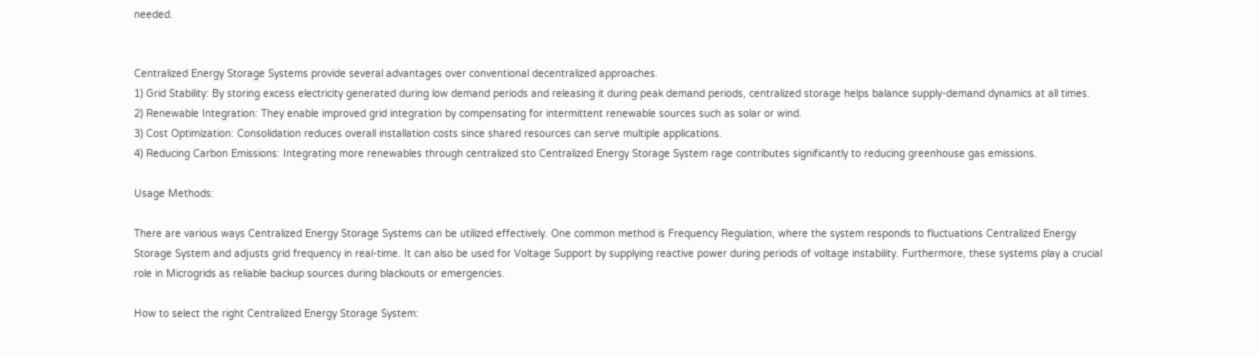needed.


Centralized Energy Storage Systems provide several advantages over conventional decentralized approaches.
1) Grid Stability: By storing excess electricity generated during low demand periods and releasing it during peak demand periods, centralized storage helps balance supply-demand dynamics at all times.
2) Renewable Integration: They enable improved grid integration by compensating for intermittent renewable sources such as solar or wind.
3) Cost Optimization: Consolidation reduces overall installation costs since shared resources can serve multiple applications.
4) Reducing Carbon Emissions: Integrating more renewables through centralized sto Centralized Energy Storage System rage contributes significantly to reducing greenhouse gas emissions.

Usage Methods:

There are various ways Centralized Energy Storage Systems can be utilized effectively. One common method is Frequency Regulation, where the system responds to fluctuations Centralized Energy Storage System and adjusts grid frequency in real-time. It can also be used for Voltage Support by supplying reactive power during periods of voltage instability. Furthermore, these systems play a crucial role in Microgrids as reliable backup sources during blackouts or emergencies.

How to select the right Centralized Energy Storage System: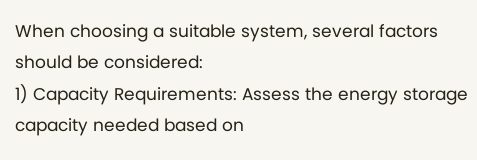When choosing a suitable system, several factors should be considered:
1) Capacity Requirements: Assess the energy storage capacity needed based on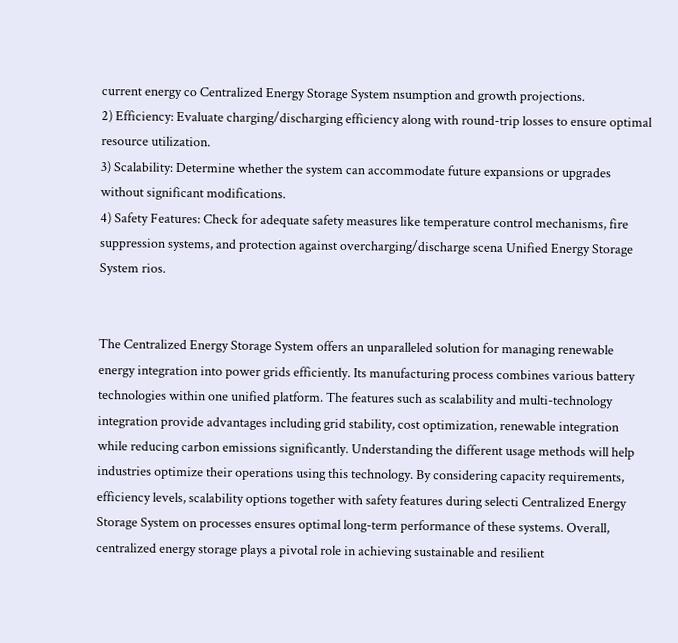current energy co Centralized Energy Storage System nsumption and growth projections.
2) Efficiency: Evaluate charging/discharging efficiency along with round-trip losses to ensure optimal resource utilization.
3) Scalability: Determine whether the system can accommodate future expansions or upgrades without significant modifications.
4) Safety Features: Check for adequate safety measures like temperature control mechanisms, fire suppression systems, and protection against overcharging/discharge scena Unified Energy Storage System rios.


The Centralized Energy Storage System offers an unparalleled solution for managing renewable energy integration into power grids efficiently. Its manufacturing process combines various battery technologies within one unified platform. The features such as scalability and multi-technology integration provide advantages including grid stability, cost optimization, renewable integration while reducing carbon emissions significantly. Understanding the different usage methods will help industries optimize their operations using this technology. By considering capacity requirements, efficiency levels, scalability options together with safety features during selecti Centralized Energy Storage System on processes ensures optimal long-term performance of these systems. Overall, centralized energy storage plays a pivotal role in achieving sustainable and resilient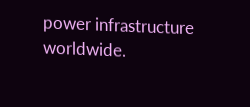power infrastructure worldwide.